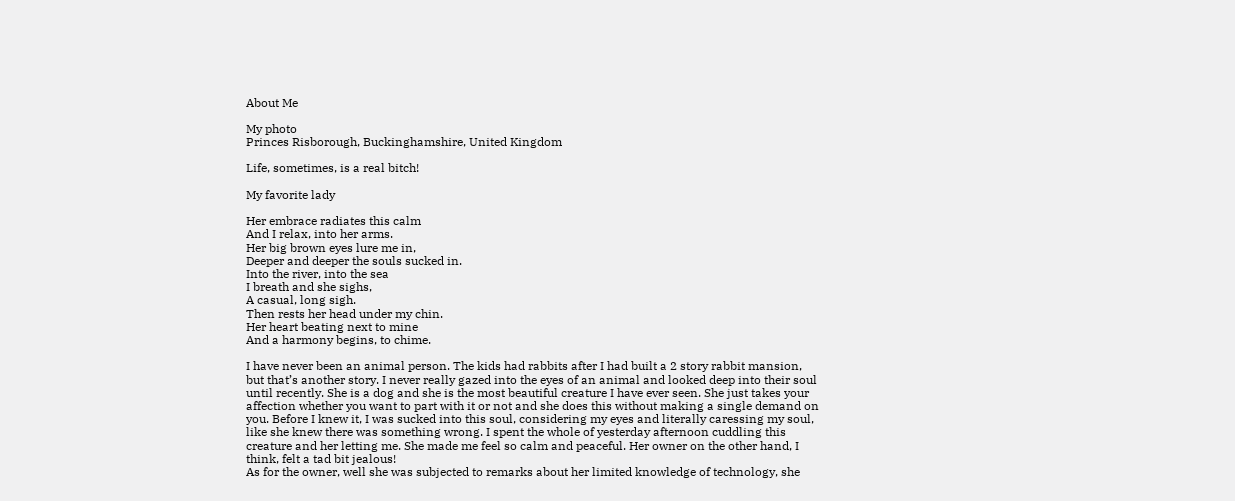About Me

My photo
Princes Risborough, Buckinghamshire, United Kingdom

Life, sometimes, is a real bitch!

My favorite lady

Her embrace radiates this calm
And I relax, into her arms.
Her big brown eyes lure me in,
Deeper and deeper the souls sucked in.
Into the river, into the sea
I breath and she sighs,
A casual, long sigh.
Then rests her head under my chin.
Her heart beating next to mine
And a harmony begins, to chime.

I have never been an animal person. The kids had rabbits after I had built a 2 story rabbit mansion, but that’s another story. I never really gazed into the eyes of an animal and looked deep into their soul until recently. She is a dog and she is the most beautiful creature I have ever seen. She just takes your affection whether you want to part with it or not and she does this without making a single demand on you. Before I knew it, I was sucked into this soul, considering my eyes and literally caressing my soul, like she knew there was something wrong. I spent the whole of yesterday afternoon cuddling this creature and her letting me. She made me feel so calm and peaceful. Her owner on the other hand, I think, felt a tad bit jealous!
As for the owner, well she was subjected to remarks about her limited knowledge of technology, she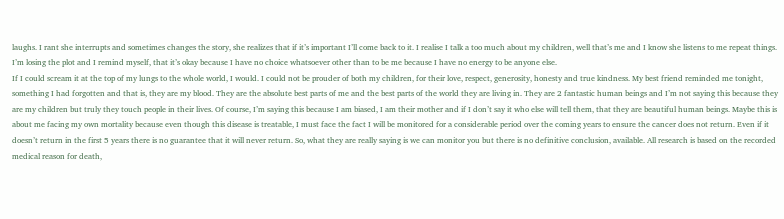laughs. I rant she interrupts and sometimes changes the story, she realizes that if it’s important I’ll come back to it. I realise I talk a too much about my children, well that’s me and I know she listens to me repeat things. I’m losing the plot and I remind myself, that it’s okay because I have no choice whatsoever other than to be me because I have no energy to be anyone else.
If I could scream it at the top of my lungs to the whole world, I would. I could not be prouder of both my children, for their love, respect, generosity, honesty and true kindness. My best friend reminded me tonight, something I had forgotten and that is, they are my blood. They are the absolute best parts of me and the best parts of the world they are living in. They are 2 fantastic human beings and I’m not saying this because they are my children but truly they touch people in their lives. Of course, I’m saying this because I am biased, I am their mother and if I don’t say it who else will tell them, that they are beautiful human beings. Maybe this is about me facing my own mortality because even though this disease is treatable, I must face the fact I will be monitored for a considerable period over the coming years to ensure the cancer does not return. Even if it doesn’t return in the first 5 years there is no guarantee that it will never return. So, what they are really saying is we can monitor you but there is no definitive conclusion, available. All research is based on the recorded medical reason for death,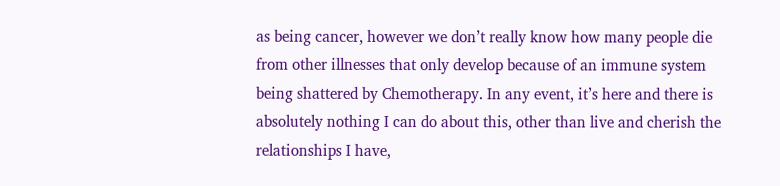as being cancer, however we don’t really know how many people die from other illnesses that only develop because of an immune system being shattered by Chemotherapy. In any event, it’s here and there is absolutely nothing I can do about this, other than live and cherish the relationships I have,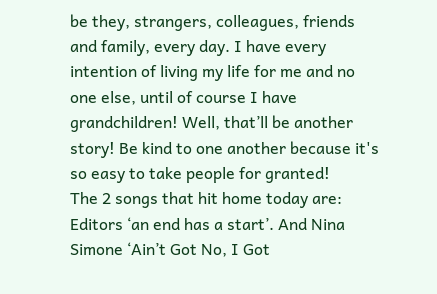be they, strangers, colleagues, friends and family, every day. I have every intention of living my life for me and no one else, until of course I have grandchildren! Well, that’ll be another story! Be kind to one another because it's so easy to take people for granted!
The 2 songs that hit home today are: Editors ‘an end has a start’. And Nina Simone ‘Ain’t Got No, I Got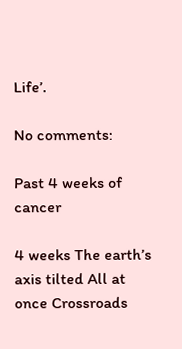Life’.

No comments:

Past 4 weeks of cancer

4 weeks The earth’s axis tilted All at once Crossroads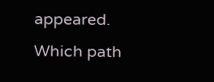appeared. Which path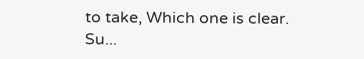to take, Which one is clear. Su...